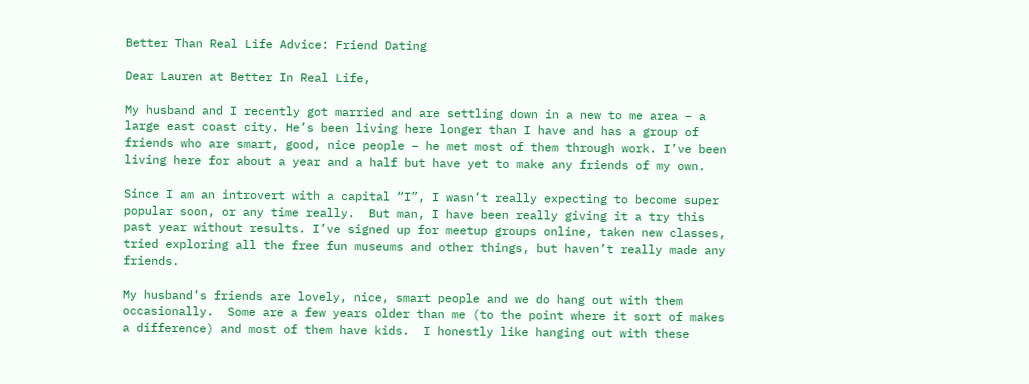Better Than Real Life Advice: Friend Dating

Dear Lauren at Better In Real Life,

My husband and I recently got married and are settling down in a new to me area – a large east coast city. He’s been living here longer than I have and has a group of friends who are smart, good, nice people – he met most of them through work. I’ve been living here for about a year and a half but have yet to make any friends of my own.

Since I am an introvert with a capital “I”, I wasn’t really expecting to become super popular soon, or any time really.  But man, I have been really giving it a try this past year without results. I’ve signed up for meetup groups online, taken new classes, tried exploring all the free fun museums and other things, but haven’t really made any friends.

My husband’s friends are lovely, nice, smart people and we do hang out with them occasionally.  Some are a few years older than me (to the point where it sort of makes a difference) and most of them have kids.  I honestly like hanging out with these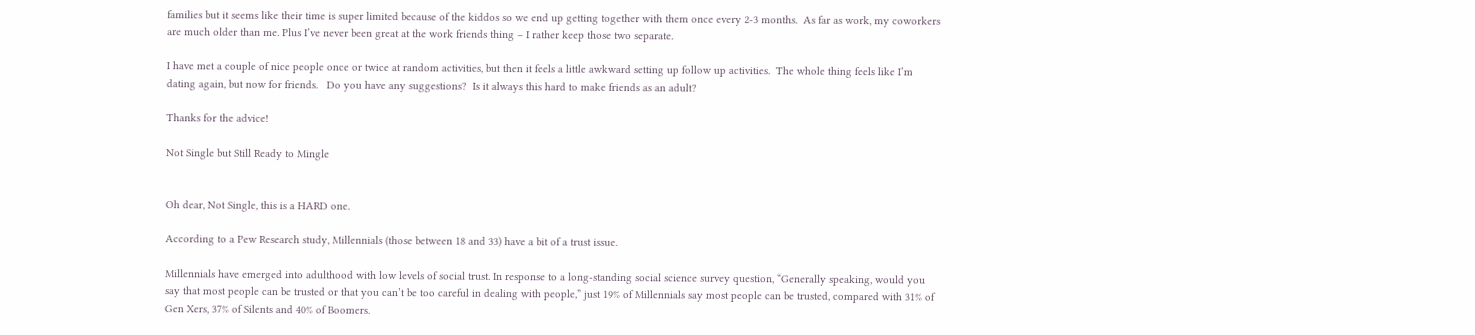families but it seems like their time is super limited because of the kiddos so we end up getting together with them once every 2-3 months.  As far as work, my coworkers are much older than me. Plus I’ve never been great at the work friends thing – I rather keep those two separate.

I have met a couple of nice people once or twice at random activities, but then it feels a little awkward setting up follow up activities.  The whole thing feels like I’m dating again, but now for friends.   Do you have any suggestions?  Is it always this hard to make friends as an adult?

Thanks for the advice!

Not Single but Still Ready to Mingle


Oh dear, Not Single, this is a HARD one.

According to a Pew Research study, Millennials (those between 18 and 33) have a bit of a trust issue.

Millennials have emerged into adulthood with low levels of social trust. In response to a long-standing social science survey question, “Generally speaking, would you say that most people can be trusted or that you can’t be too careful in dealing with people,” just 19% of Millennials say most people can be trusted, compared with 31% of Gen Xers, 37% of Silents and 40% of Boomers.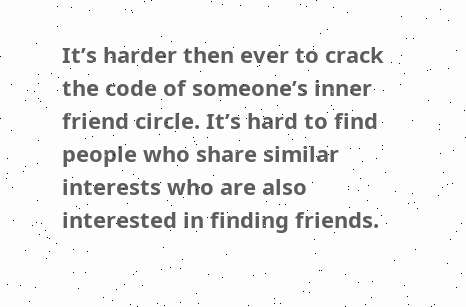It’s harder then ever to crack the code of someone’s inner friend circle. It’s hard to find people who share similar interests who are also interested in finding friends.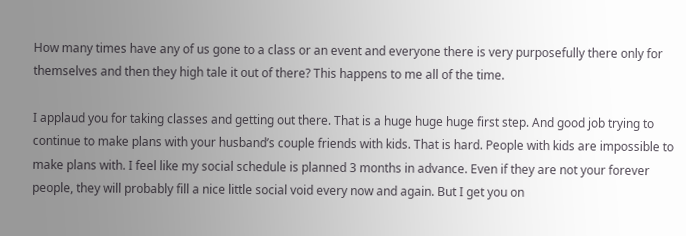How many times have any of us gone to a class or an event and everyone there is very purposefully there only for themselves and then they high tale it out of there? This happens to me all of the time.

I applaud you for taking classes and getting out there. That is a huge huge huge first step. And good job trying to continue to make plans with your husband’s couple friends with kids. That is hard. People with kids are impossible to make plans with. I feel like my social schedule is planned 3 months in advance. Even if they are not your forever people, they will probably fill a nice little social void every now and again. But I get you on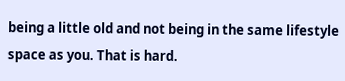being a little old and not being in the same lifestyle space as you. That is hard.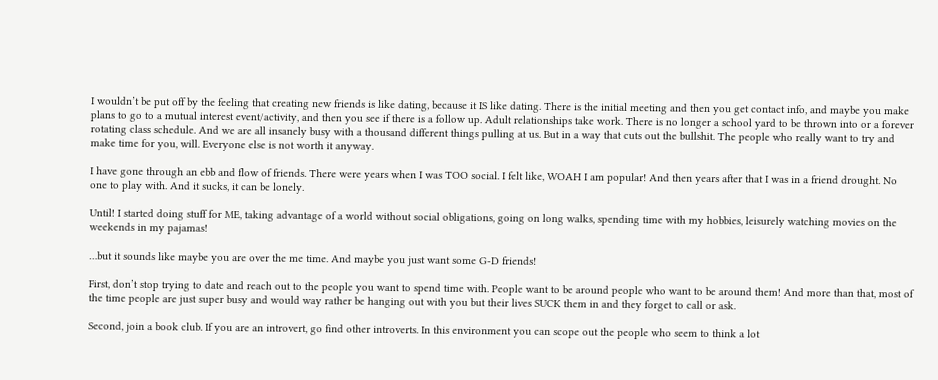I wouldn’t be put off by the feeling that creating new friends is like dating, because it IS like dating. There is the initial meeting and then you get contact info, and maybe you make plans to go to a mutual interest event/activity, and then you see if there is a follow up. Adult relationships take work. There is no longer a school yard to be thrown into or a forever rotating class schedule. And we are all insanely busy with a thousand different things pulling at us. But in a way that cuts out the bullshit. The people who really want to try and make time for you, will. Everyone else is not worth it anyway.

I have gone through an ebb and flow of friends. There were years when I was TOO social. I felt like, WOAH I am popular! And then years after that I was in a friend drought. No one to play with. And it sucks, it can be lonely.

Until! I started doing stuff for ME, taking advantage of a world without social obligations, going on long walks, spending time with my hobbies, leisurely watching movies on the weekends in my pajamas!

…but it sounds like maybe you are over the me time. And maybe you just want some G-D friends!

First, don’t stop trying to date and reach out to the people you want to spend time with. People want to be around people who want to be around them! And more than that, most of the time people are just super busy and would way rather be hanging out with you but their lives SUCK them in and they forget to call or ask.

Second, join a book club. If you are an introvert, go find other introverts. In this environment you can scope out the people who seem to think a lot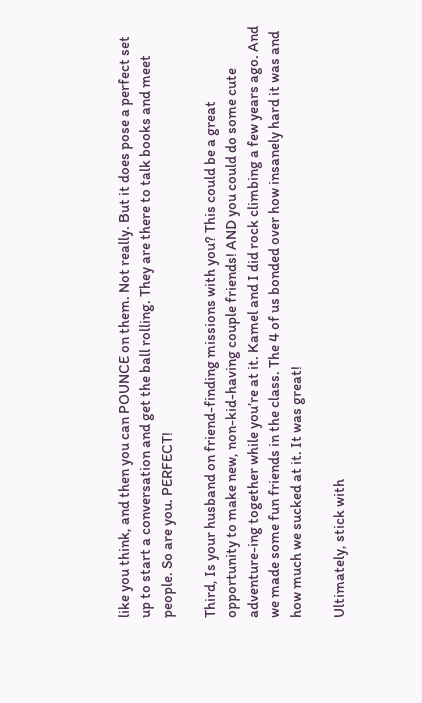like you think, and then you can POUNCE on them. Not really. But it does pose a perfect set up to start a conversation and get the ball rolling. They are there to talk books and meet people. So are you. PERFECT!

Third, Is your husband on friend-finding missions with you? This could be a great opportunity to make new, non-kid-having couple friends! AND you could do some cute adventure-ing together while you’re at it. Kamel and I did rock climbing a few years ago. And we made some fun friends in the class. The 4 of us bonded over how insanely hard it was and how much we sucked at it. It was great!

Ultimately, stick with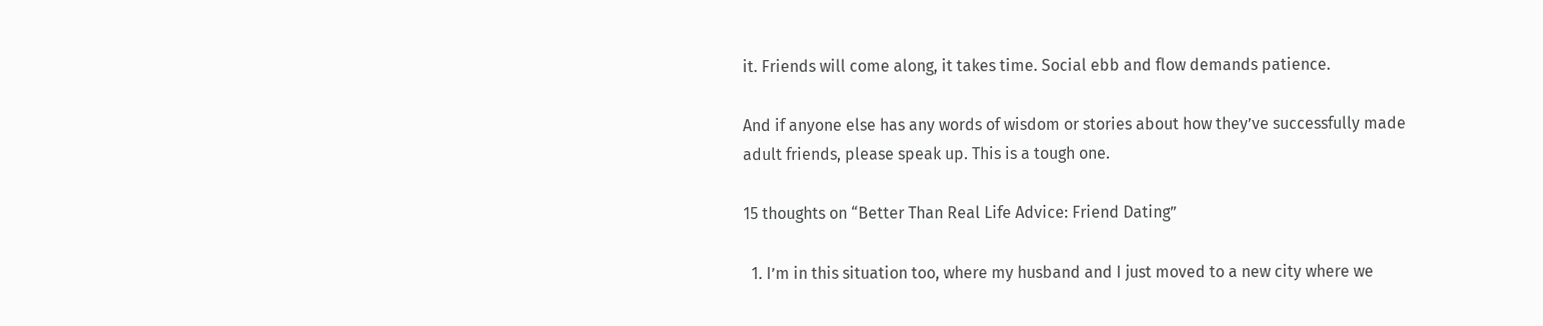it. Friends will come along, it takes time. Social ebb and flow demands patience.

And if anyone else has any words of wisdom or stories about how they’ve successfully made adult friends, please speak up. This is a tough one.

15 thoughts on “Better Than Real Life Advice: Friend Dating”

  1. I’m in this situation too, where my husband and I just moved to a new city where we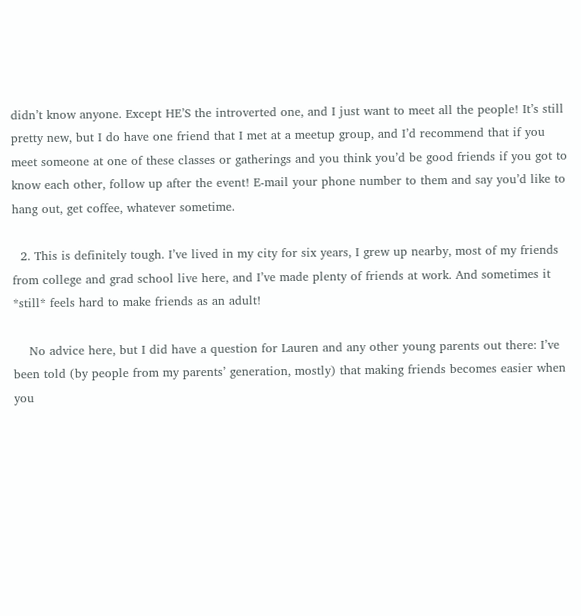didn’t know anyone. Except HE’S the introverted one, and I just want to meet all the people! It’s still pretty new, but I do have one friend that I met at a meetup group, and I’d recommend that if you meet someone at one of these classes or gatherings and you think you’d be good friends if you got to know each other, follow up after the event! E-mail your phone number to them and say you’d like to hang out, get coffee, whatever sometime.

  2. This is definitely tough. I’ve lived in my city for six years, I grew up nearby, most of my friends from college and grad school live here, and I’ve made plenty of friends at work. And sometimes it *still* feels hard to make friends as an adult!

    No advice here, but I did have a question for Lauren and any other young parents out there: I’ve been told (by people from my parents’ generation, mostly) that making friends becomes easier when you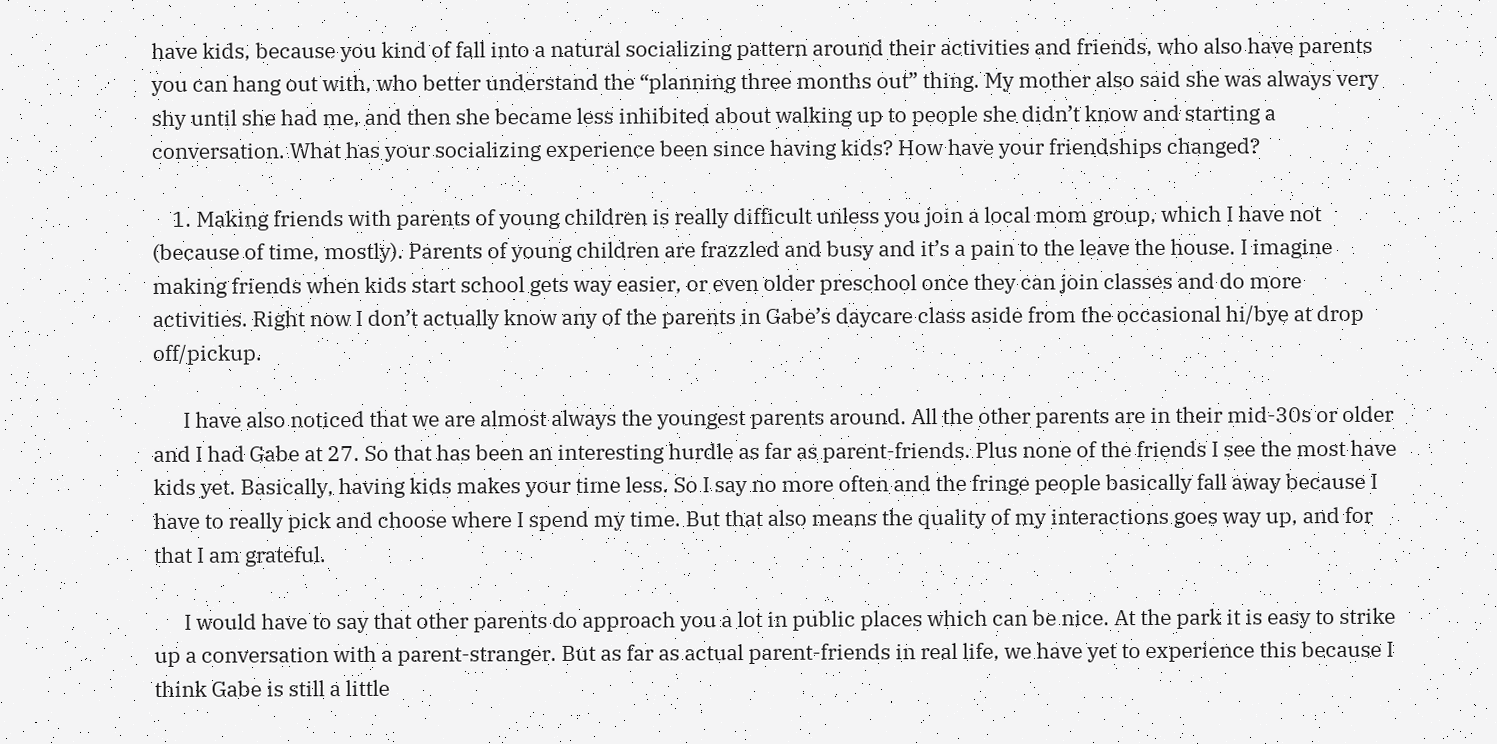have kids, because you kind of fall into a natural socializing pattern around their activities and friends, who also have parents you can hang out with, who better understand the “planning three months out” thing. My mother also said she was always very shy until she had me, and then she became less inhibited about walking up to people she didn’t know and starting a conversation. What has your socializing experience been since having kids? How have your friendships changed?

    1. Making friends with parents of young children is really difficult unless you join a local mom group, which I have not (because of time, mostly). Parents of young children are frazzled and busy and it’s a pain to the leave the house. I imagine making friends when kids start school gets way easier, or even older preschool once they can join classes and do more activities. Right now I don’t actually know any of the parents in Gabe’s daycare class aside from the occasional hi/bye at drop off/pickup.

      I have also noticed that we are almost always the youngest parents around. All the other parents are in their mid-30s or older and I had Gabe at 27. So that has been an interesting hurdle as far as parent-friends. Plus none of the friends I see the most have kids yet. Basically, having kids makes your time less. So I say no more often and the fringe people basically fall away because I have to really pick and choose where I spend my time. But that also means the quality of my interactions goes way up, and for that I am grateful.

      I would have to say that other parents do approach you a lot in public places which can be nice. At the park it is easy to strike up a conversation with a parent-stranger. But as far as actual parent-friends in real life, we have yet to experience this because I think Gabe is still a little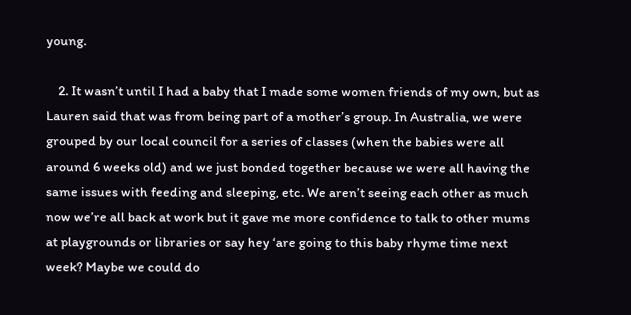young.

    2. It wasn’t until I had a baby that I made some women friends of my own, but as Lauren said that was from being part of a mother’s group. In Australia, we were grouped by our local council for a series of classes (when the babies were all around 6 weeks old) and we just bonded together because we were all having the same issues with feeding and sleeping, etc. We aren’t seeing each other as much now we’re all back at work but it gave me more confidence to talk to other mums at playgrounds or libraries or say hey ‘are going to this baby rhyme time next week? Maybe we could do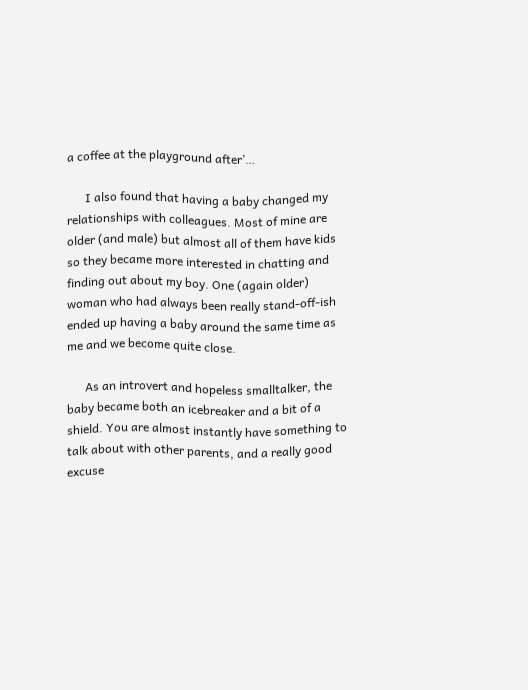a coffee at the playground after’…

      I also found that having a baby changed my relationships with colleagues. Most of mine are older (and male) but almost all of them have kids so they became more interested in chatting and finding out about my boy. One (again older) woman who had always been really stand-off-ish ended up having a baby around the same time as me and we become quite close.

      As an introvert and hopeless smalltalker, the baby became both an icebreaker and a bit of a shield. You are almost instantly have something to talk about with other parents, and a really good excuse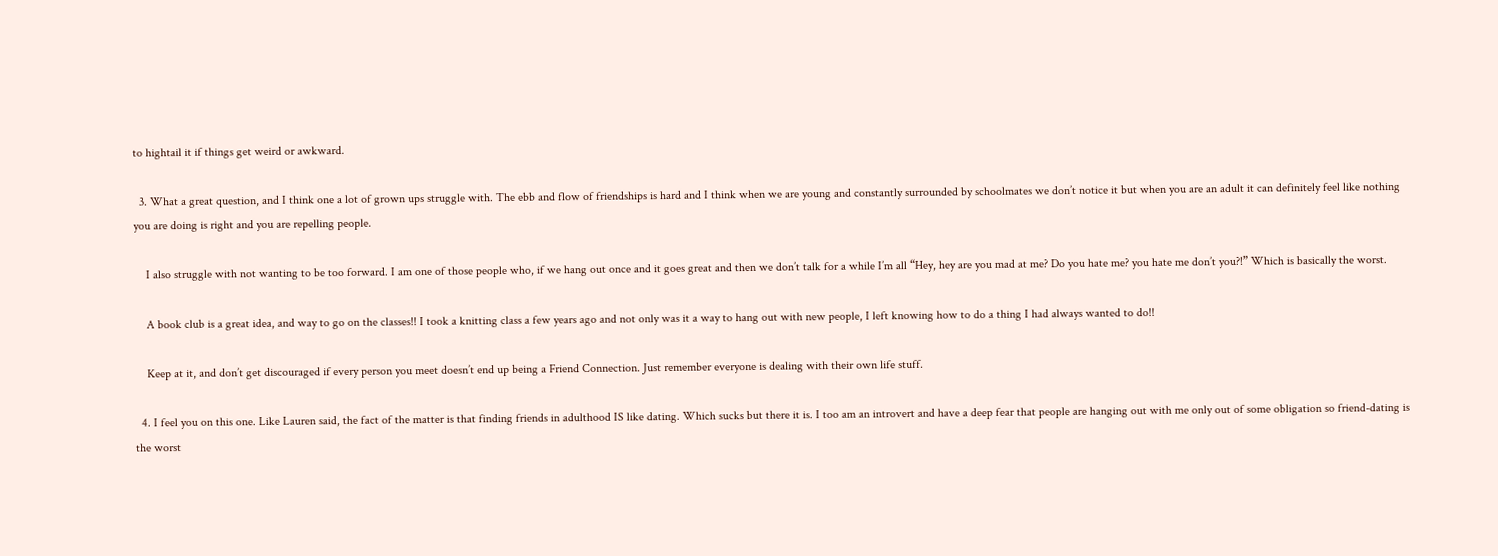to hightail it if things get weird or awkward.

  3. What a great question, and I think one a lot of grown ups struggle with. The ebb and flow of friendships is hard and I think when we are young and constantly surrounded by schoolmates we don’t notice it but when you are an adult it can definitely feel like nothing you are doing is right and you are repelling people.

    I also struggle with not wanting to be too forward. I am one of those people who, if we hang out once and it goes great and then we don’t talk for a while I’m all “Hey, hey are you mad at me? Do you hate me? you hate me don’t you?!” Which is basically the worst.

    A book club is a great idea, and way to go on the classes!! I took a knitting class a few years ago and not only was it a way to hang out with new people, I left knowing how to do a thing I had always wanted to do!!

    Keep at it, and don’t get discouraged if every person you meet doesn’t end up being a Friend Connection. Just remember everyone is dealing with their own life stuff.

  4. I feel you on this one. Like Lauren said, the fact of the matter is that finding friends in adulthood IS like dating. Which sucks but there it is. I too am an introvert and have a deep fear that people are hanging out with me only out of some obligation so friend-dating is the worst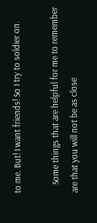to me. But! I want friends! So I try to soldier on.

    Some things that are helpful for me to remember are that you will not be as close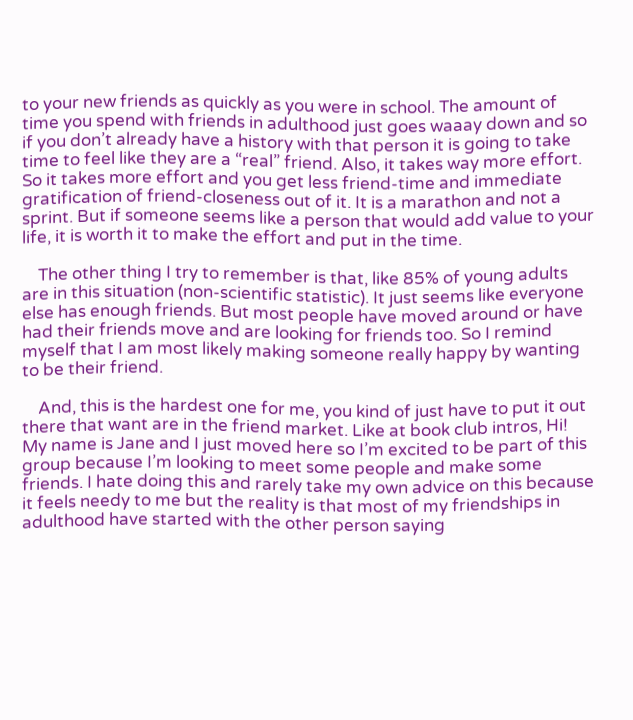to your new friends as quickly as you were in school. The amount of time you spend with friends in adulthood just goes waaay down and so if you don’t already have a history with that person it is going to take time to feel like they are a “real” friend. Also, it takes way more effort. So it takes more effort and you get less friend-time and immediate gratification of friend-closeness out of it. It is a marathon and not a sprint. But if someone seems like a person that would add value to your life, it is worth it to make the effort and put in the time.

    The other thing I try to remember is that, like 85% of young adults are in this situation (non-scientific statistic). It just seems like everyone else has enough friends. But most people have moved around or have had their friends move and are looking for friends too. So I remind myself that I am most likely making someone really happy by wanting to be their friend.

    And, this is the hardest one for me, you kind of just have to put it out there that want are in the friend market. Like at book club intros, Hi! My name is Jane and I just moved here so I’m excited to be part of this group because I’m looking to meet some people and make some friends. I hate doing this and rarely take my own advice on this because it feels needy to me but the reality is that most of my friendships in adulthood have started with the other person saying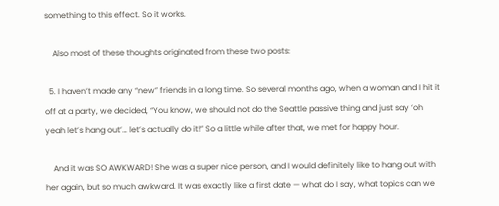something to this effect. So it works.

    Also most of these thoughts originated from these two posts:

  5. I haven’t made any “new” friends in a long time. So several months ago, when a woman and I hit it off at a party, we decided, “You know, we should not do the Seattle passive thing and just say ‘oh yeah let’s hang out’… let’s actually do it!” So a little while after that, we met for happy hour.

    And it was SO AWKWARD! She was a super nice person, and I would definitely like to hang out with her again, but so much awkward. It was exactly like a first date — what do I say, what topics can we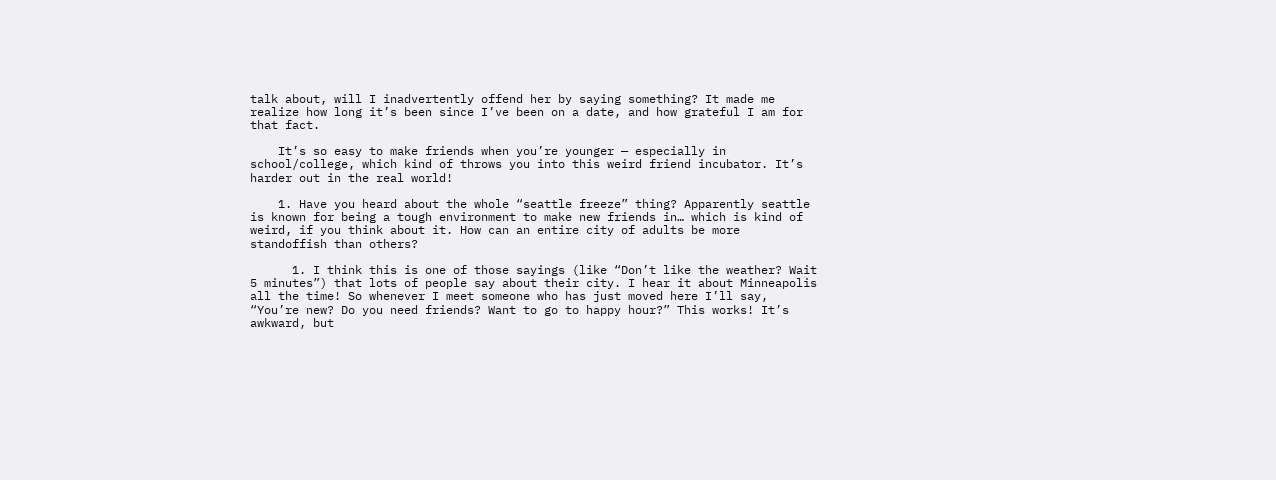talk about, will I inadvertently offend her by saying something? It made me realize how long it’s been since I’ve been on a date, and how grateful I am for that fact.

    It’s so easy to make friends when you’re younger — especially in school/college, which kind of throws you into this weird friend incubator. It’s harder out in the real world!

    1. Have you heard about the whole “seattle freeze” thing? Apparently seattle is known for being a tough environment to make new friends in… which is kind of weird, if you think about it. How can an entire city of adults be more standoffish than others?

      1. I think this is one of those sayings (like “Don’t like the weather? Wait 5 minutes”) that lots of people say about their city. I hear it about Minneapolis all the time! So whenever I meet someone who has just moved here I’ll say, “You’re new? Do you need friends? Want to go to happy hour?” This works! It’s awkward, but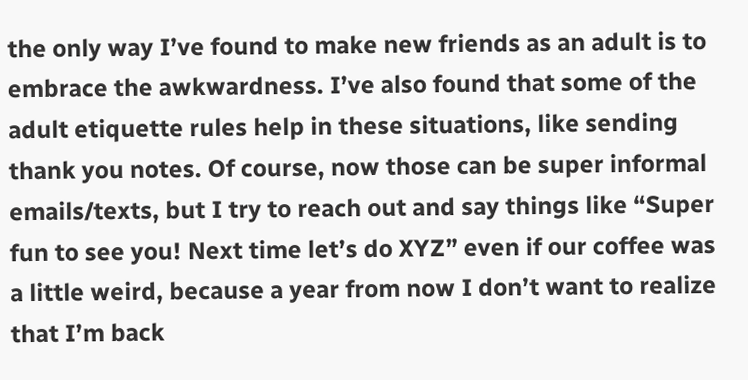the only way I’ve found to make new friends as an adult is to embrace the awkwardness. I’ve also found that some of the adult etiquette rules help in these situations, like sending thank you notes. Of course, now those can be super informal emails/texts, but I try to reach out and say things like “Super fun to see you! Next time let’s do XYZ” even if our coffee was a little weird, because a year from now I don’t want to realize that I’m back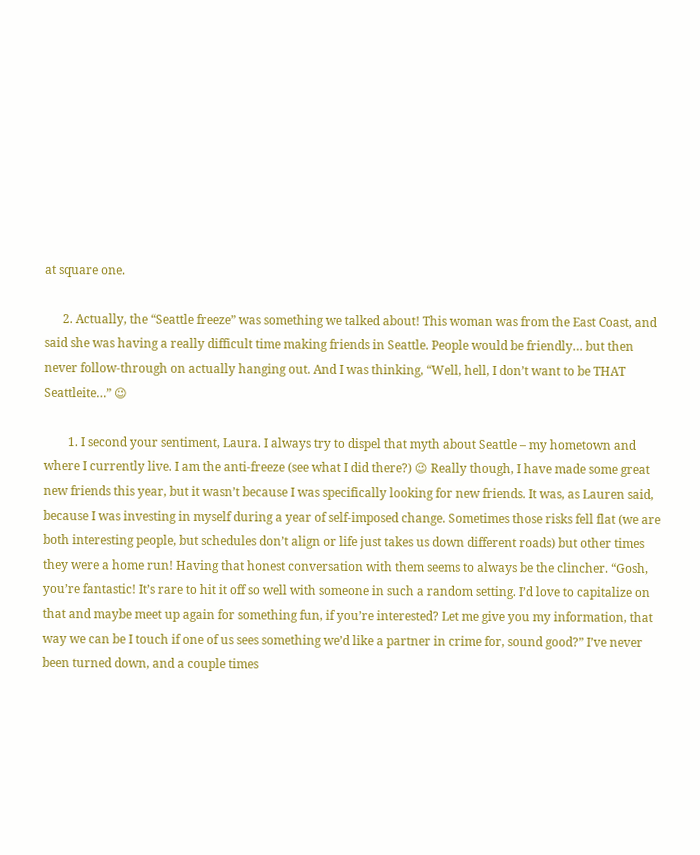at square one.

      2. Actually, the “Seattle freeze” was something we talked about! This woman was from the East Coast, and said she was having a really difficult time making friends in Seattle. People would be friendly… but then never follow-through on actually hanging out. And I was thinking, “Well, hell, I don’t want to be THAT Seattleite…” 😉

        1. I second your sentiment, Laura. I always try to dispel that myth about Seattle – my hometown and where I currently live. I am the anti-freeze (see what I did there?) 😉 Really though, I have made some great new friends this year, but it wasn’t because I was specifically looking for new friends. It was, as Lauren said, because I was investing in myself during a year of self-imposed change. Sometimes those risks fell flat (we are both interesting people, but schedules don’t align or life just takes us down different roads) but other times they were a home run! Having that honest conversation with them seems to always be the clincher. “Gosh, you’re fantastic! It’s rare to hit it off so well with someone in such a random setting. I’d love to capitalize on that and maybe meet up again for something fun, if you’re interested? Let me give you my information, that way we can be I touch if one of us sees something we’d like a partner in crime for, sound good?” I’ve never been turned down, and a couple times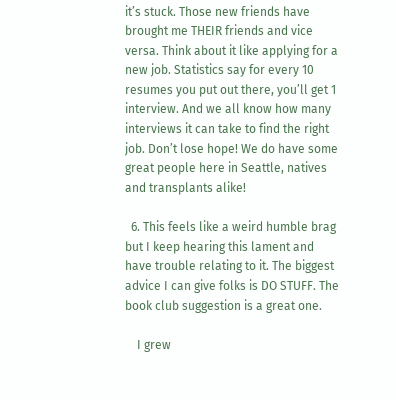it’s stuck. Those new friends have brought me THEIR friends and vice versa. Think about it like applying for a new job. Statistics say for every 10 resumes you put out there, you’ll get 1 interview. And we all know how many interviews it can take to find the right job. Don’t lose hope! We do have some great people here in Seattle, natives and transplants alike!

  6. This feels like a weird humble brag but I keep hearing this lament and have trouble relating to it. The biggest advice I can give folks is DO STUFF. The book club suggestion is a great one.

    I grew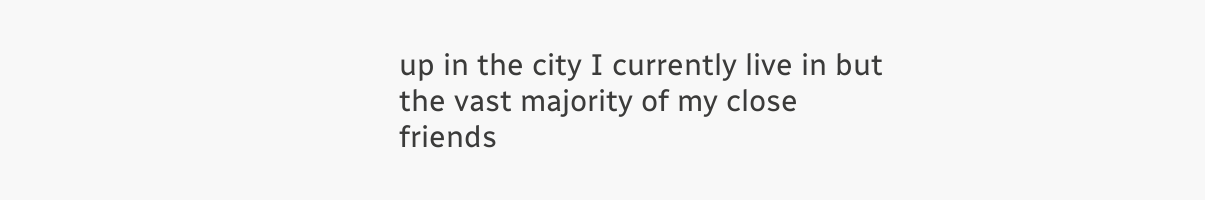up in the city I currently live in but the vast majority of my close friends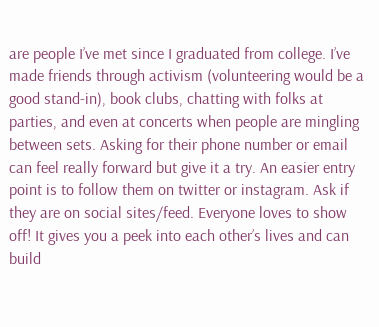are people I’ve met since I graduated from college. I’ve made friends through activism (volunteering would be a good stand-in), book clubs, chatting with folks at parties, and even at concerts when people are mingling between sets. Asking for their phone number or email can feel really forward but give it a try. An easier entry point is to follow them on twitter or instagram. Ask if they are on social sites/feed. Everyone loves to show off! It gives you a peek into each other’s lives and can build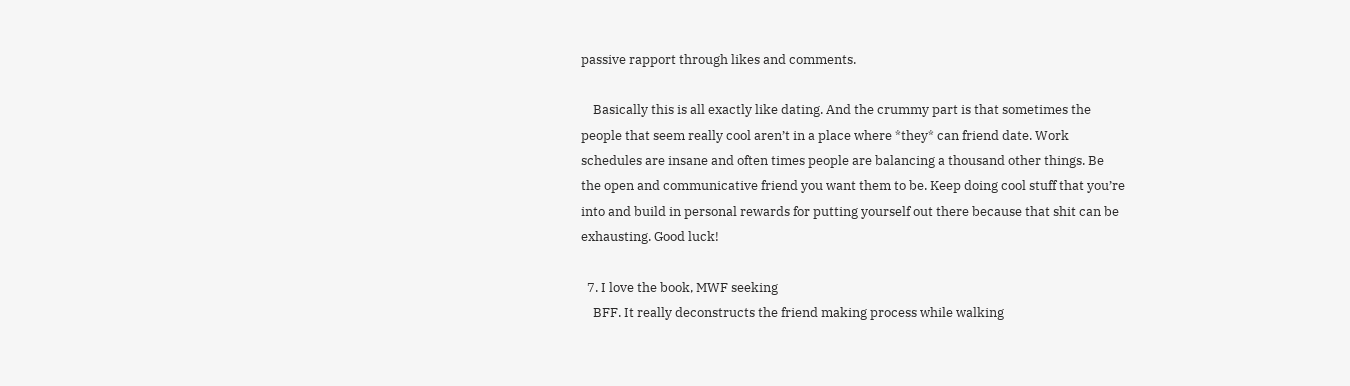passive rapport through likes and comments.

    Basically this is all exactly like dating. And the crummy part is that sometimes the people that seem really cool aren’t in a place where *they* can friend date. Work schedules are insane and often times people are balancing a thousand other things. Be the open and communicative friend you want them to be. Keep doing cool stuff that you’re into and build in personal rewards for putting yourself out there because that shit can be exhausting. Good luck!

  7. I love the book, MWF seeking
    BFF. It really deconstructs the friend making process while walking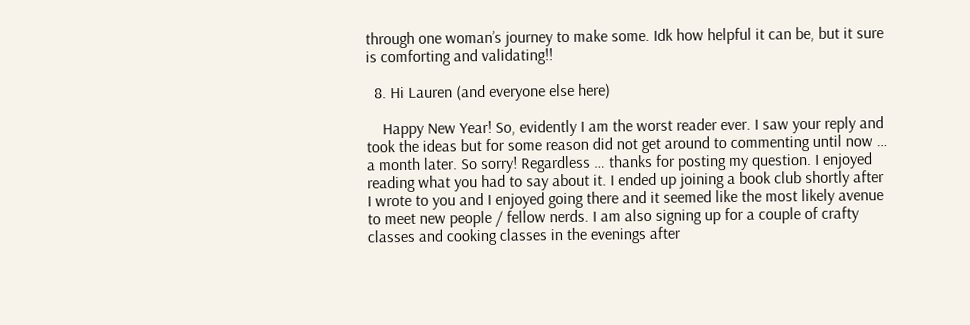through one woman’s journey to make some. Idk how helpful it can be, but it sure is comforting and validating!!

  8. Hi Lauren (and everyone else here)

    Happy New Year! So, evidently I am the worst reader ever. I saw your reply and took the ideas but for some reason did not get around to commenting until now … a month later. So sorry! Regardless … thanks for posting my question. I enjoyed reading what you had to say about it. I ended up joining a book club shortly after I wrote to you and I enjoyed going there and it seemed like the most likely avenue to meet new people / fellow nerds. I am also signing up for a couple of crafty classes and cooking classes in the evenings after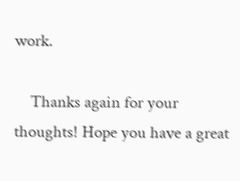work.

    Thanks again for your thoughts! Hope you have a great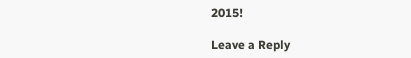2015!

Leave a Reply